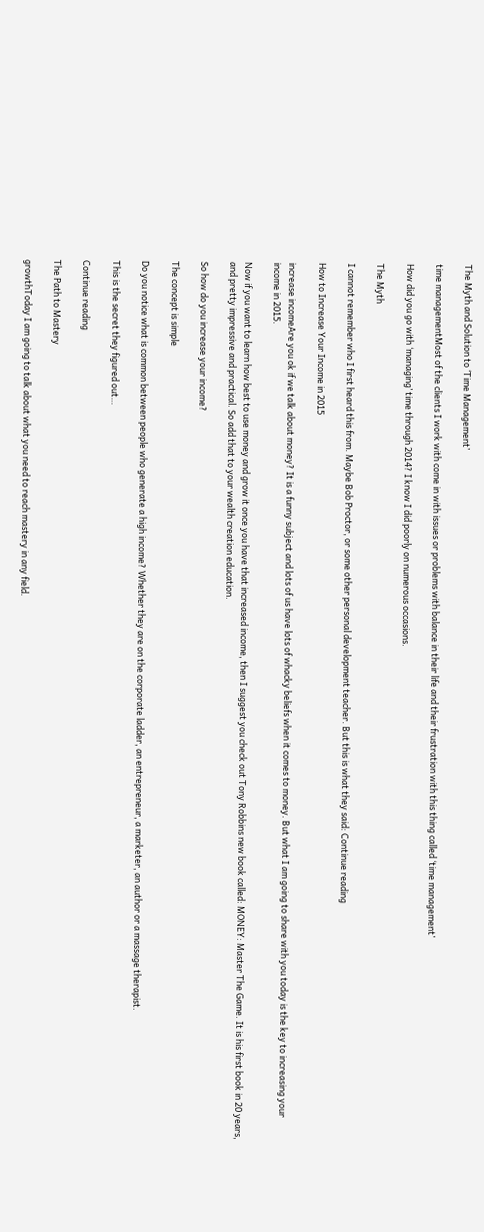The Myth and Solution to ‘Time Management’

time managementMost of the clients I work with come in with issues or problems with balance in their life and their frustration with this thing called ‘time management’

How did you go with ‘managing’ time through 2014? I know I did poorly on numerous occasions.

The Myth

I cannot remember who I first heard this from. Maybe Bob Proctor, or some other personal development teacher. But this is what they said: Continue reading

How to Increase Your Income in 2015

increase incomeAre you ok if we talk about money? It is a funny subject and lots of us have lots of whacky beliefs when it comes to money. But what I am going to share with you today is the key to increasing your income in 2015.

Now if you want to learn how best to use money and grow it once you have that increased income, then I suggest you check out Tony Robbins new book called: MONEY: Master The Game. It is his first book in 20 years, and pretty impressive and practical. So add that to your wealth creation education.

So how do you increase your income?

The concept is simple

Do you notice what is common between people who generate a high income? Whether they are on the corporate ladder, an entrepreneur, a marketer, an author or a massage therapist.

This is the secret they figured out…

Continue reading

The Path to Mastery

growthToday I am going to talk about what you need to reach mastery in any field.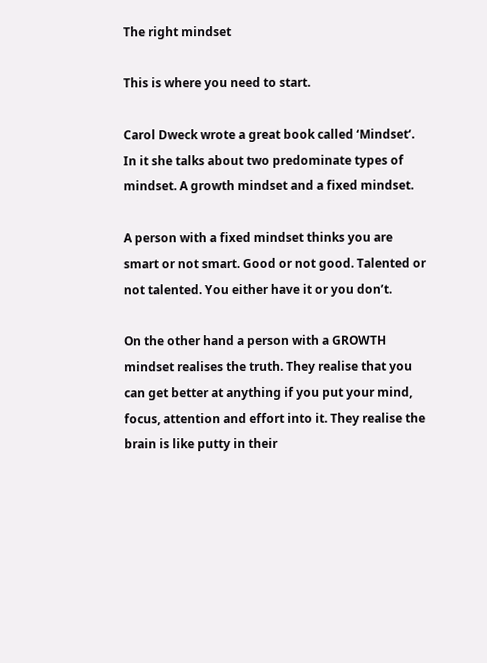The right mindset

This is where you need to start.

Carol Dweck wrote a great book called ‘Mindset‘. In it she talks about two predominate types of mindset. A growth mindset and a fixed mindset.

A person with a fixed mindset thinks you are smart or not smart. Good or not good. Talented or not talented. You either have it or you don’t.

On the other hand a person with a GROWTH mindset realises the truth. They realise that you can get better at anything if you put your mind, focus, attention and effort into it. They realise the brain is like putty in their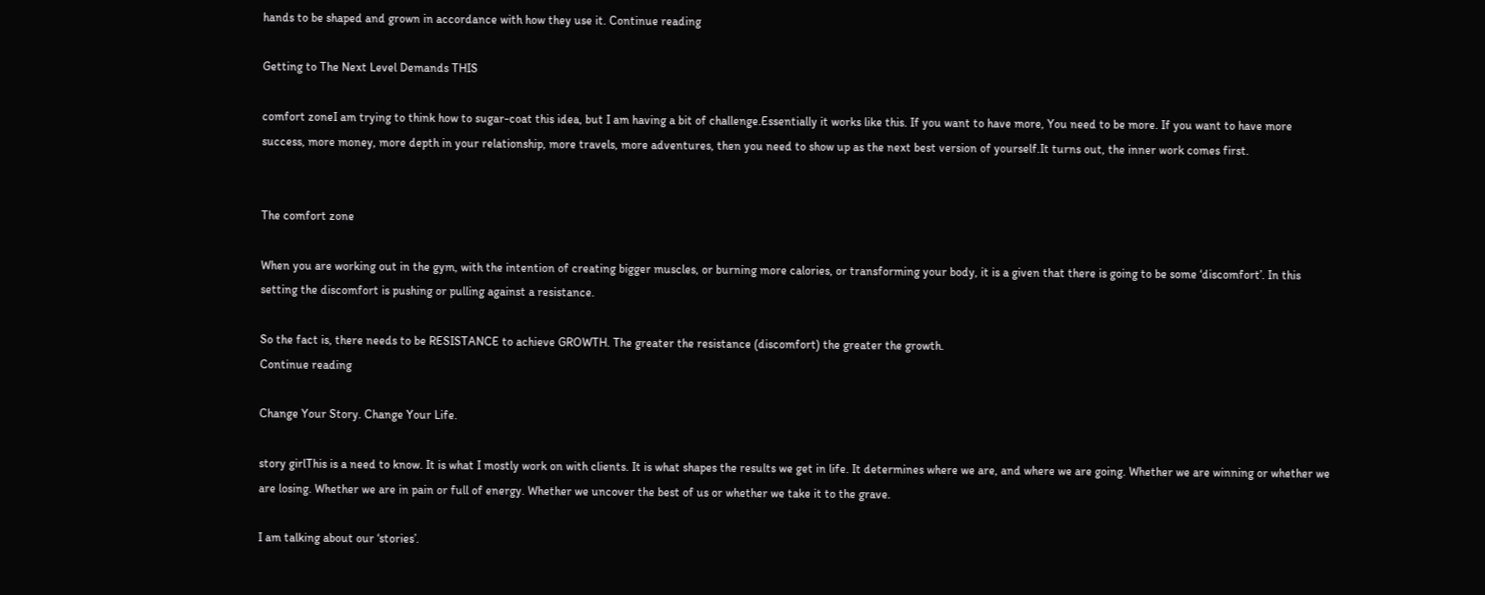hands to be shaped and grown in accordance with how they use it. Continue reading

Getting to The Next Level Demands THIS

comfort zoneI am trying to think how to sugar-coat this idea, but I am having a bit of challenge.Essentially it works like this. If you want to have more, You need to be more. If you want to have more success, more money, more depth in your relationship, more travels, more adventures, then you need to show up as the next best version of yourself.It turns out, the inner work comes first.


The comfort zone

When you are working out in the gym, with the intention of creating bigger muscles, or burning more calories, or transforming your body, it is a given that there is going to be some ‘discomfort’. In this setting the discomfort is pushing or pulling against a resistance.

So the fact is, there needs to be RESISTANCE to achieve GROWTH. The greater the resistance (discomfort) the greater the growth.
Continue reading

Change Your Story. Change Your Life.

story girlThis is a need to know. It is what I mostly work on with clients. It is what shapes the results we get in life. It determines where we are, and where we are going. Whether we are winning or whether we are losing. Whether we are in pain or full of energy. Whether we uncover the best of us or whether we take it to the grave.

I am talking about our ‘stories’.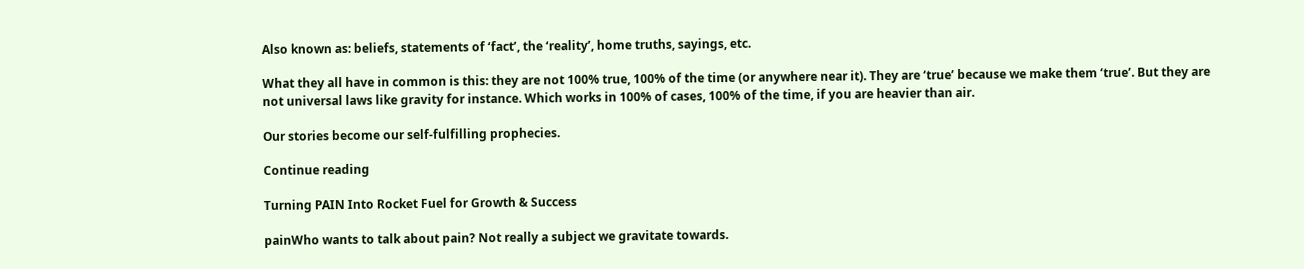Also known as: beliefs, statements of ‘fact’, the ‘reality’, home truths, sayings, etc.

What they all have in common is this: they are not 100% true, 100% of the time (or anywhere near it). They are ‘true’ because we make them ‘true’. But they are not universal laws like gravity for instance. Which works in 100% of cases, 100% of the time, if you are heavier than air.

Our stories become our self-fulfilling prophecies.

Continue reading

Turning PAIN Into Rocket Fuel for Growth & Success

painWho wants to talk about pain? Not really a subject we gravitate towards.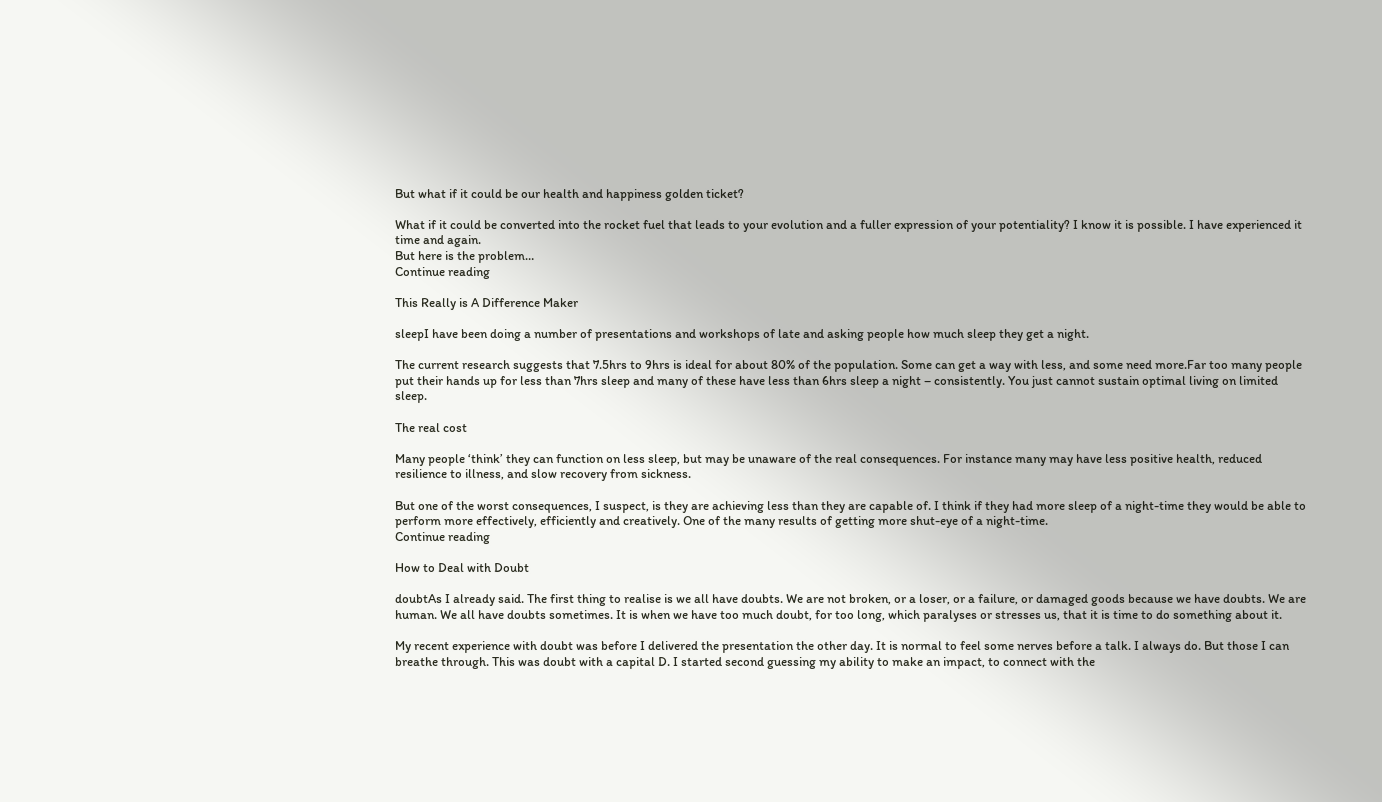But what if it could be our health and happiness golden ticket?

What if it could be converted into the rocket fuel that leads to your evolution and a fuller expression of your potentiality? I know it is possible. I have experienced it time and again.
But here is the problem…
Continue reading

This Really is A Difference Maker

sleepI have been doing a number of presentations and workshops of late and asking people how much sleep they get a night.

The current research suggests that 7.5hrs to 9hrs is ideal for about 80% of the population. Some can get a way with less, and some need more.Far too many people put their hands up for less than 7hrs sleep and many of these have less than 6hrs sleep a night – consistently. You just cannot sustain optimal living on limited sleep.

The real cost

Many people ‘think’ they can function on less sleep, but may be unaware of the real consequences. For instance many may have less positive health, reduced resilience to illness, and slow recovery from sickness.

But one of the worst consequences, I suspect, is they are achieving less than they are capable of. I think if they had more sleep of a night-time they would be able to perform more effectively, efficiently and creatively. One of the many results of getting more shut-eye of a night-time.
Continue reading

How to Deal with Doubt

doubtAs I already said. The first thing to realise is we all have doubts. We are not broken, or a loser, or a failure, or damaged goods because we have doubts. We are human. We all have doubts sometimes. It is when we have too much doubt, for too long, which paralyses or stresses us, that it is time to do something about it.

My recent experience with doubt was before I delivered the presentation the other day. It is normal to feel some nerves before a talk. I always do. But those I can breathe through. This was doubt with a capital D. I started second guessing my ability to make an impact, to connect with the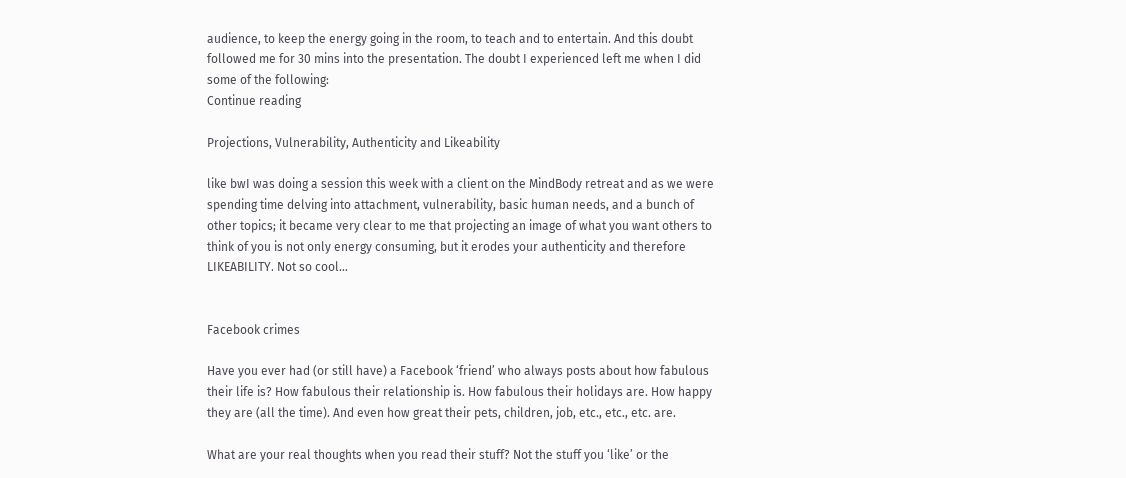audience, to keep the energy going in the room, to teach and to entertain. And this doubt followed me for 30 mins into the presentation. The doubt I experienced left me when I did some of the following:
Continue reading

Projections, Vulnerability, Authenticity and Likeability

like bwI was doing a session this week with a client on the MindBody retreat and as we were spending time delving into attachment, vulnerability, basic human needs, and a bunch of other topics; it became very clear to me that projecting an image of what you want others to think of you is not only energy consuming, but it erodes your authenticity and therefore LIKEABILITY. Not so cool…


Facebook crimes

Have you ever had (or still have) a Facebook ‘friend’ who always posts about how fabulous their life is? How fabulous their relationship is. How fabulous their holidays are. How happy they are (all the time). And even how great their pets, children, job, etc., etc., etc. are.

What are your real thoughts when you read their stuff? Not the stuff you ‘like’ or the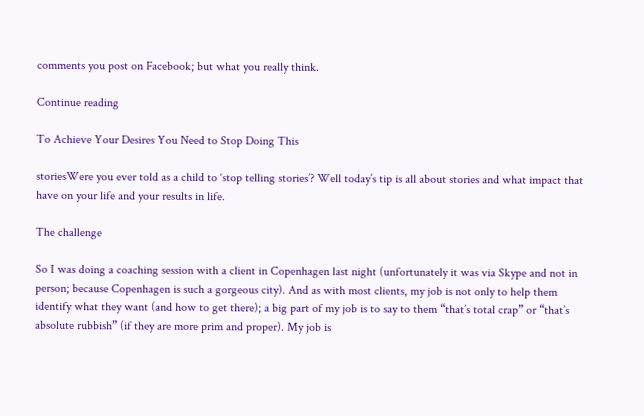comments you post on Facebook; but what you really think.

Continue reading

To Achieve Your Desires You Need to Stop Doing This

storiesWere you ever told as a child to ‘stop telling stories’? Well today’s tip is all about stories and what impact that have on your life and your results in life.

The challenge

So I was doing a coaching session with a client in Copenhagen last night (unfortunately it was via Skype and not in person; because Copenhagen is such a gorgeous city). And as with most clients, my job is not only to help them identify what they want (and how to get there); a big part of my job is to say to them “that’s total crap” or “that’s absolute rubbish” (if they are more prim and proper). My job is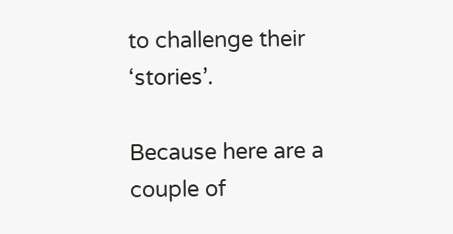to challenge their ‘stories’.

Because here are a couple of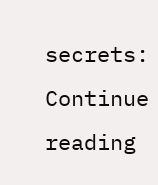secrets:
Continue reading